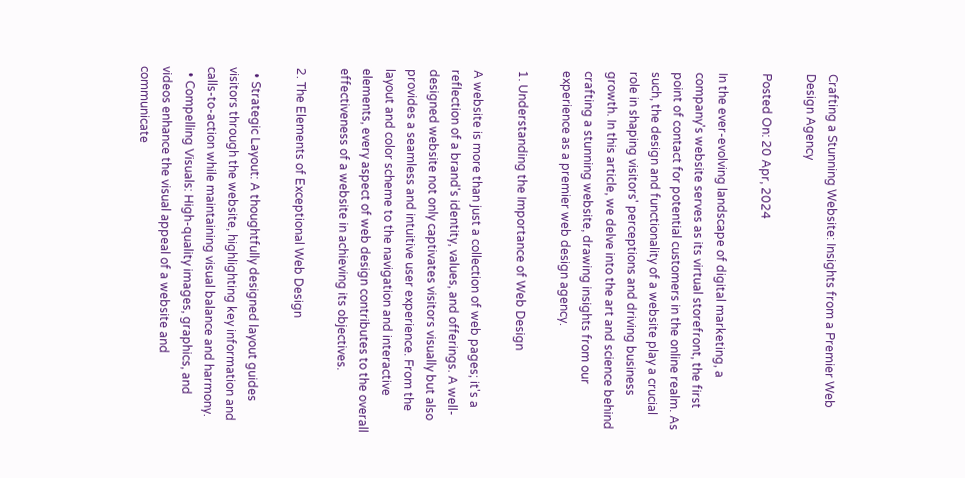Crafting a Stunning Website: Insights from a Premier Web Design Agency

Posted On: 20 Apr, 2024

In the ever-evolving landscape of digital marketing, a company's website serves as its virtual storefront, the first point of contact for potential customers in the online realm. As such, the design and functionality of a website play a crucial role in shaping visitors' perceptions and driving business growth. In this article, we delve into the art and science behind crafting a stunning website, drawing insights from our experience as a premier web design agency.

1. Understanding the Importance of Web Design

A website is more than just a collection of web pages; it's a reflection of a brand's identity, values, and offerings. A well-designed website not only captivates visitors visually but also provides a seamless and intuitive user experience. From the layout and color scheme to the navigation and interactive elements, every aspect of web design contributes to the overall effectiveness of a website in achieving its objectives.

2. The Elements of Exceptional Web Design

  • Strategic Layout: A thoughtfully designed layout guides visitors through the website, highlighting key information and calls-to-action while maintaining visual balance and harmony.
  • Compelling Visuals: High-quality images, graphics, and videos enhance the visual appeal of a website and communicate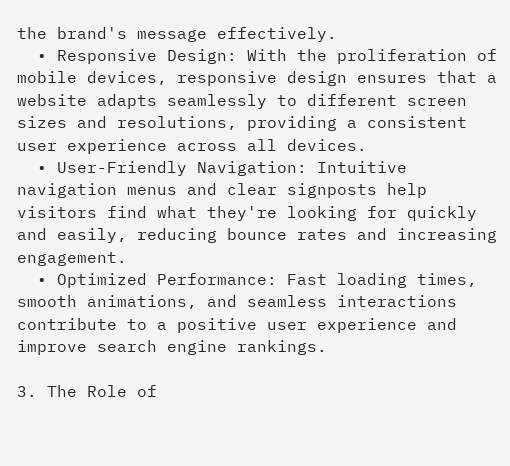the brand's message effectively.
  • Responsive Design: With the proliferation of mobile devices, responsive design ensures that a website adapts seamlessly to different screen sizes and resolutions, providing a consistent user experience across all devices.
  • User-Friendly Navigation: Intuitive navigation menus and clear signposts help visitors find what they're looking for quickly and easily, reducing bounce rates and increasing engagement.
  • Optimized Performance: Fast loading times, smooth animations, and seamless interactions contribute to a positive user experience and improve search engine rankings.

3. The Role of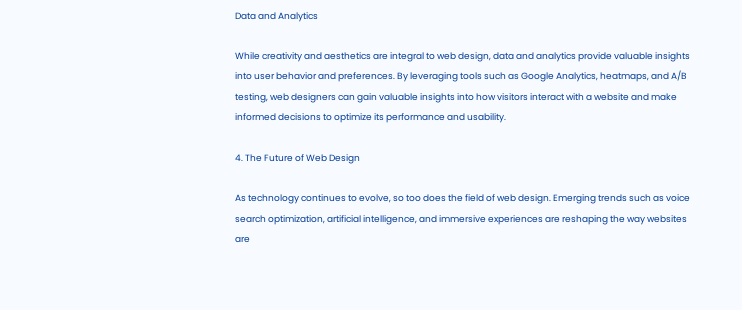Data and Analytics

While creativity and aesthetics are integral to web design, data and analytics provide valuable insights into user behavior and preferences. By leveraging tools such as Google Analytics, heatmaps, and A/B testing, web designers can gain valuable insights into how visitors interact with a website and make informed decisions to optimize its performance and usability.

4. The Future of Web Design

As technology continues to evolve, so too does the field of web design. Emerging trends such as voice search optimization, artificial intelligence, and immersive experiences are reshaping the way websites are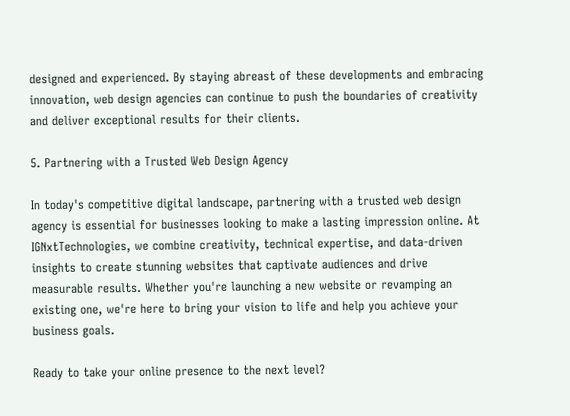designed and experienced. By staying abreast of these developments and embracing innovation, web design agencies can continue to push the boundaries of creativity and deliver exceptional results for their clients.

5. Partnering with a Trusted Web Design Agency

In today's competitive digital landscape, partnering with a trusted web design agency is essential for businesses looking to make a lasting impression online. At IGNxtTechnologies, we combine creativity, technical expertise, and data-driven insights to create stunning websites that captivate audiences and drive measurable results. Whether you're launching a new website or revamping an existing one, we're here to bring your vision to life and help you achieve your business goals.

Ready to take your online presence to the next level?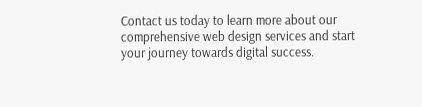Contact us today to learn more about our comprehensive web design services and start your journey towards digital success.